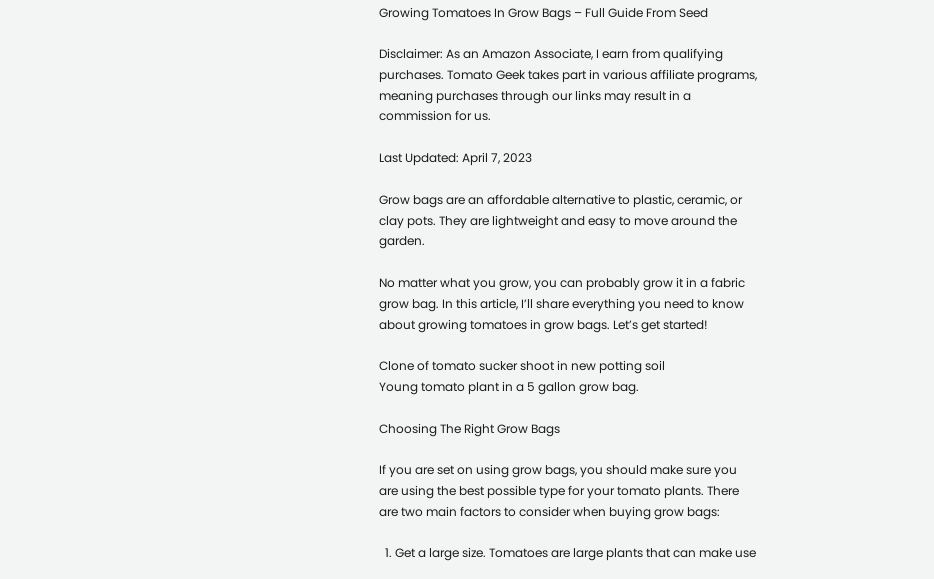Growing Tomatoes In Grow Bags – Full Guide From Seed

Disclaimer: As an Amazon Associate, I earn from qualifying purchases. Tomato Geek takes part in various affiliate programs, meaning purchases through our links may result in a commission for us.

Last Updated: April 7, 2023

Grow bags are an affordable alternative to plastic, ceramic, or clay pots. They are lightweight and easy to move around the garden.

No matter what you grow, you can probably grow it in a fabric grow bag. In this article, I’ll share everything you need to know about growing tomatoes in grow bags. Let’s get started!

Clone of tomato sucker shoot in new potting soil
Young tomato plant in a 5 gallon grow bag.

Choosing The Right Grow Bags

If you are set on using grow bags, you should make sure you are using the best possible type for your tomato plants. There are two main factors to consider when buying grow bags:

  1. Get a large size. Tomatoes are large plants that can make use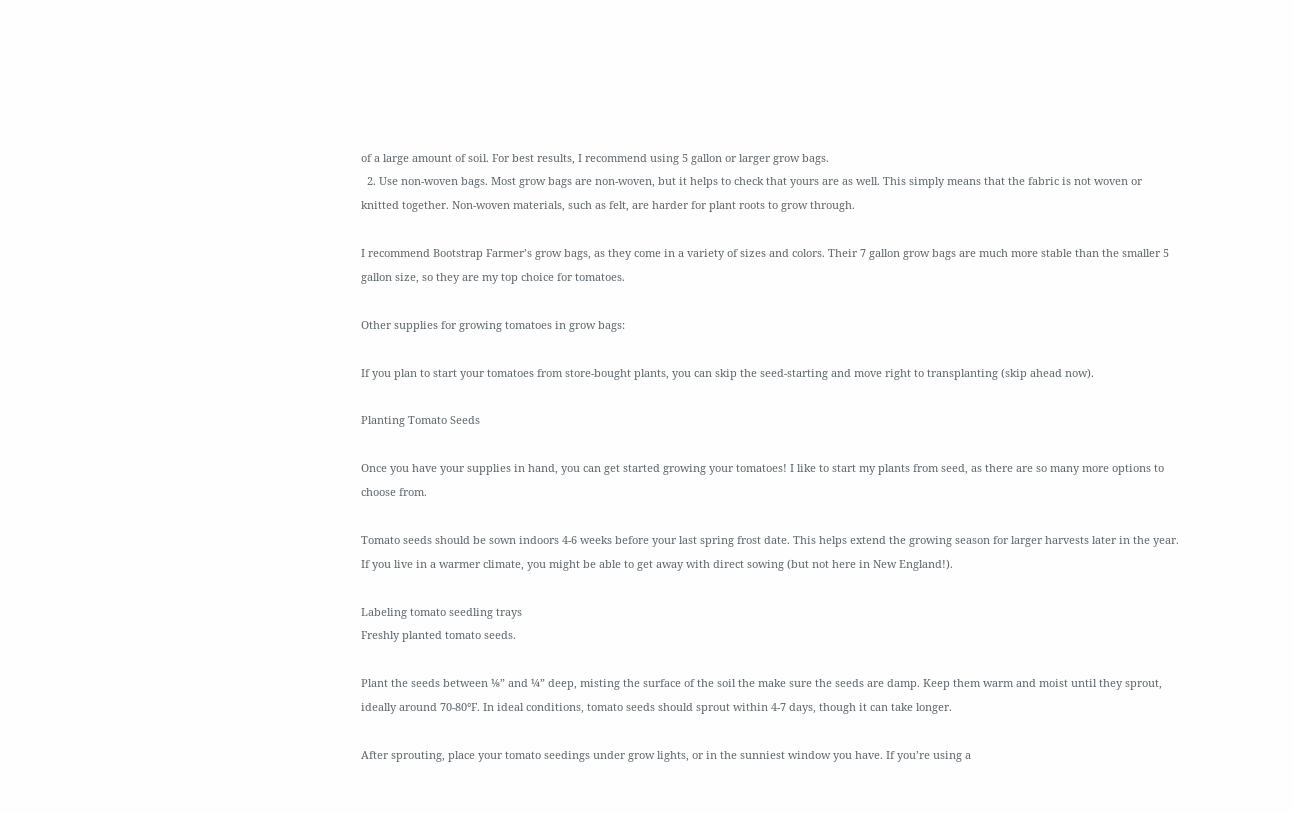of a large amount of soil. For best results, I recommend using 5 gallon or larger grow bags.
  2. Use non-woven bags. Most grow bags are non-woven, but it helps to check that yours are as well. This simply means that the fabric is not woven or knitted together. Non-woven materials, such as felt, are harder for plant roots to grow through.

I recommend Bootstrap Farmer’s grow bags, as they come in a variety of sizes and colors. Their 7 gallon grow bags are much more stable than the smaller 5 gallon size, so they are my top choice for tomatoes.

Other supplies for growing tomatoes in grow bags:

If you plan to start your tomatoes from store-bought plants, you can skip the seed-starting and move right to transplanting (skip ahead now).

Planting Tomato Seeds

Once you have your supplies in hand, you can get started growing your tomatoes! I like to start my plants from seed, as there are so many more options to choose from.

Tomato seeds should be sown indoors 4-6 weeks before your last spring frost date. This helps extend the growing season for larger harvests later in the year. If you live in a warmer climate, you might be able to get away with direct sowing (but not here in New England!).

Labeling tomato seedling trays
Freshly planted tomato seeds.

Plant the seeds between ⅛” and ¼” deep, misting the surface of the soil the make sure the seeds are damp. Keep them warm and moist until they sprout, ideally around 70-80°F. In ideal conditions, tomato seeds should sprout within 4-7 days, though it can take longer.

After sprouting, place your tomato seedings under grow lights, or in the sunniest window you have. If you’re using a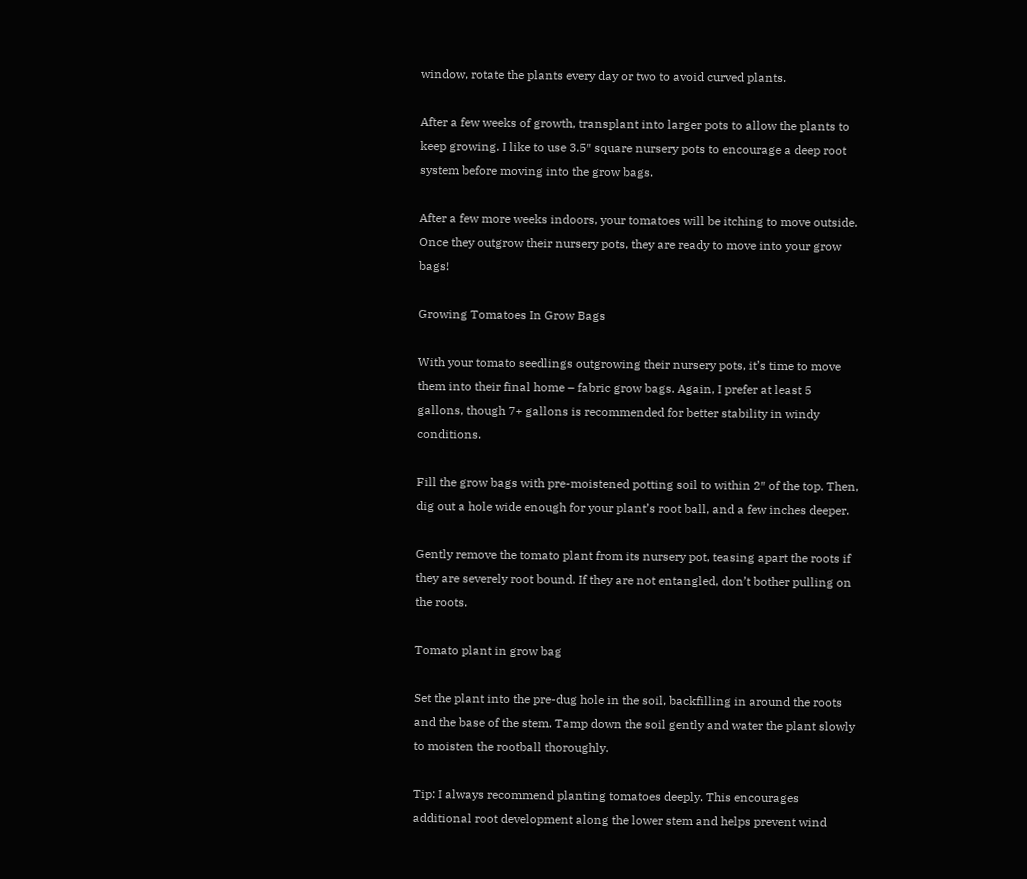window, rotate the plants every day or two to avoid curved plants.

After a few weeks of growth, transplant into larger pots to allow the plants to keep growing. I like to use 3.5″ square nursery pots to encourage a deep root system before moving into the grow bags.

After a few more weeks indoors, your tomatoes will be itching to move outside. Once they outgrow their nursery pots, they are ready to move into your grow bags!

Growing Tomatoes In Grow Bags

With your tomato seedlings outgrowing their nursery pots, it’s time to move them into their final home – fabric grow bags. Again, I prefer at least 5 gallons, though 7+ gallons is recommended for better stability in windy conditions.

Fill the grow bags with pre-moistened potting soil to within 2″ of the top. Then, dig out a hole wide enough for your plant’s root ball, and a few inches deeper.

Gently remove the tomato plant from its nursery pot, teasing apart the roots if they are severely root bound. If they are not entangled, don’t bother pulling on the roots.

Tomato plant in grow bag

Set the plant into the pre-dug hole in the soil, backfilling in around the roots and the base of the stem. Tamp down the soil gently and water the plant slowly to moisten the rootball thoroughly.

Tip: I always recommend planting tomatoes deeply. This encourages additional root development along the lower stem and helps prevent wind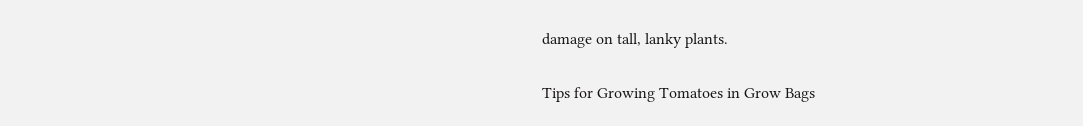damage on tall, lanky plants.

Tips for Growing Tomatoes in Grow Bags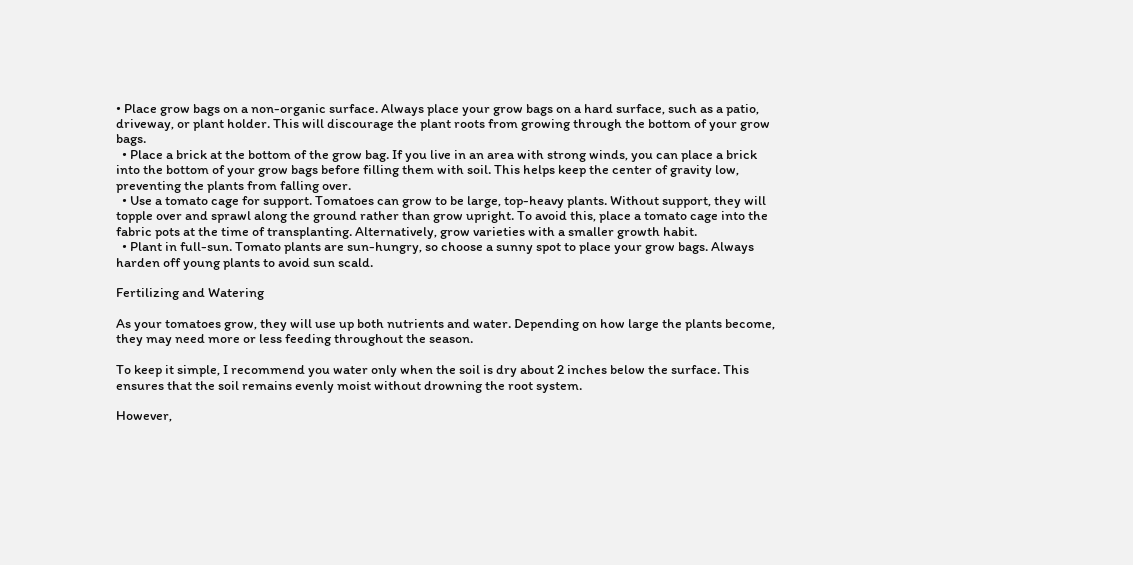• Place grow bags on a non-organic surface. Always place your grow bags on a hard surface, such as a patio, driveway, or plant holder. This will discourage the plant roots from growing through the bottom of your grow bags.
  • Place a brick at the bottom of the grow bag. If you live in an area with strong winds, you can place a brick into the bottom of your grow bags before filling them with soil. This helps keep the center of gravity low, preventing the plants from falling over.
  • Use a tomato cage for support. Tomatoes can grow to be large, top-heavy plants. Without support, they will topple over and sprawl along the ground rather than grow upright. To avoid this, place a tomato cage into the fabric pots at the time of transplanting. Alternatively, grow varieties with a smaller growth habit.
  • Plant in full-sun. Tomato plants are sun-hungry, so choose a sunny spot to place your grow bags. Always harden off young plants to avoid sun scald.

Fertilizing and Watering

As your tomatoes grow, they will use up both nutrients and water. Depending on how large the plants become, they may need more or less feeding throughout the season.

To keep it simple, I recommend you water only when the soil is dry about 2 inches below the surface. This ensures that the soil remains evenly moist without drowning the root system.

However,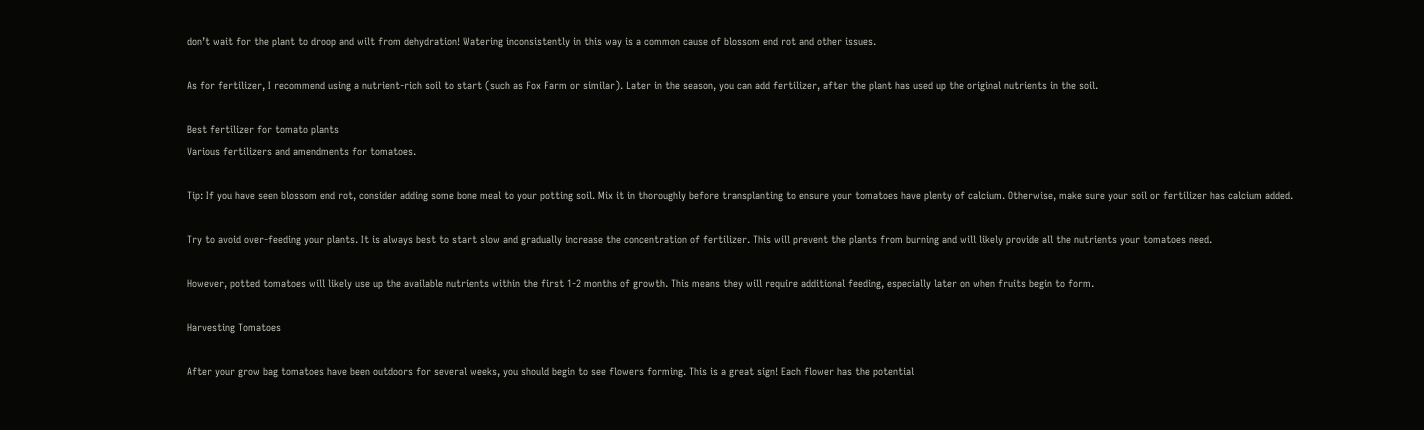don’t wait for the plant to droop and wilt from dehydration! Watering inconsistently in this way is a common cause of blossom end rot and other issues.

As for fertilizer, I recommend using a nutrient-rich soil to start (such as Fox Farm or similar). Later in the season, you can add fertilizer, after the plant has used up the original nutrients in the soil.

Best fertilizer for tomato plants
Various fertilizers and amendments for tomatoes.

Tip: If you have seen blossom end rot, consider adding some bone meal to your potting soil. Mix it in thoroughly before transplanting to ensure your tomatoes have plenty of calcium. Otherwise, make sure your soil or fertilizer has calcium added.

Try to avoid over-feeding your plants. It is always best to start slow and gradually increase the concentration of fertilizer. This will prevent the plants from burning and will likely provide all the nutrients your tomatoes need.

However, potted tomatoes will likely use up the available nutrients within the first 1-2 months of growth. This means they will require additional feeding, especially later on when fruits begin to form.

Harvesting Tomatoes

After your grow bag tomatoes have been outdoors for several weeks, you should begin to see flowers forming. This is a great sign! Each flower has the potential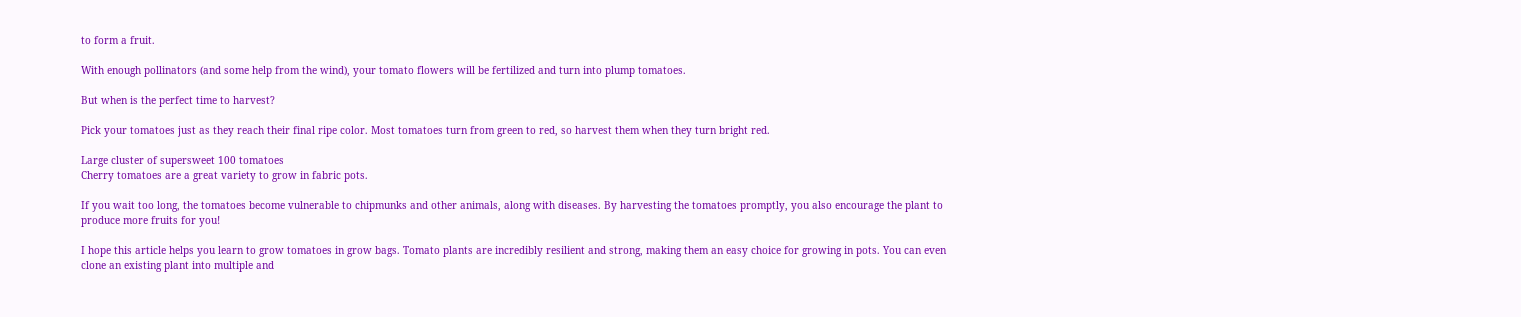to form a fruit.

With enough pollinators (and some help from the wind), your tomato flowers will be fertilized and turn into plump tomatoes.

But when is the perfect time to harvest?

Pick your tomatoes just as they reach their final ripe color. Most tomatoes turn from green to red, so harvest them when they turn bright red.

Large cluster of supersweet 100 tomatoes
Cherry tomatoes are a great variety to grow in fabric pots.

If you wait too long, the tomatoes become vulnerable to chipmunks and other animals, along with diseases. By harvesting the tomatoes promptly, you also encourage the plant to produce more fruits for you!

I hope this article helps you learn to grow tomatoes in grow bags. Tomato plants are incredibly resilient and strong, making them an easy choice for growing in pots. You can even clone an existing plant into multiple and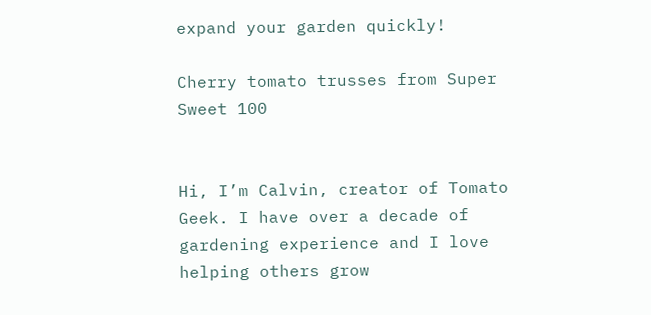expand your garden quickly!

Cherry tomato trusses from Super Sweet 100


Hi, I’m Calvin, creator of Tomato Geek. I have over a decade of gardening experience and I love helping others grow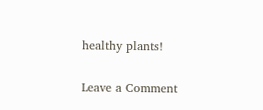healthy plants!

Leave a Comment